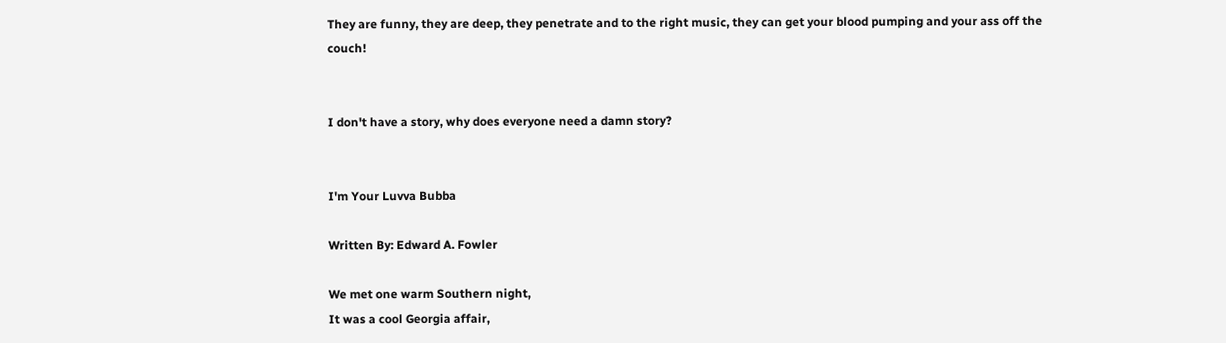They are funny, they are deep, they penetrate and to the right music, they can get your blood pumping and your ass off the couch!


I don't have a story, why does everyone need a damn story?


I'm Your Luvva Bubba

Written By: Edward A. Fowler

We met one warm Southern night,
It was a cool Georgia affair,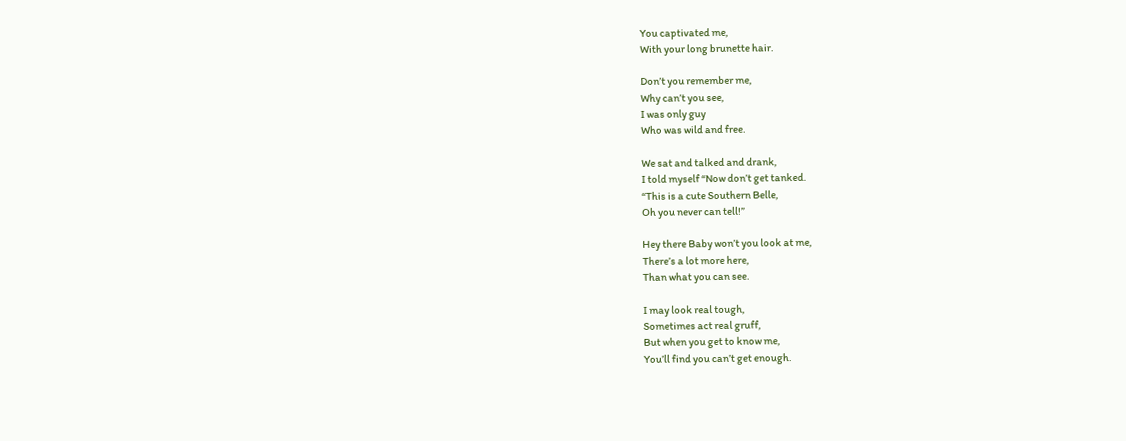You captivated me,
With your long brunette hair.

Don’t you remember me,
Why can’t you see,
I was only guy
Who was wild and free.

We sat and talked and drank,
I told myself “Now don’t get tanked.
“This is a cute Southern Belle,
Oh you never can tell!”

Hey there Baby won’t you look at me,
There’s a lot more here,
Than what you can see.

I may look real tough,
Sometimes act real gruff,
But when you get to know me,
You’ll find you can’t get enough.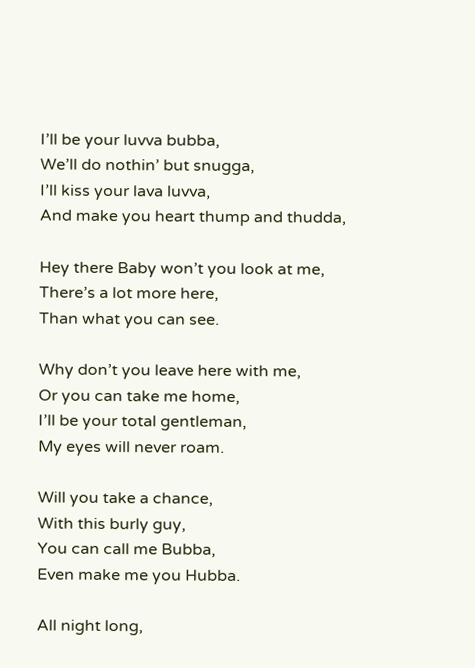I’ll be your luvva bubba,
We’ll do nothin’ but snugga,
I’ll kiss your lava luvva,
And make you heart thump and thudda,

Hey there Baby won’t you look at me,
There’s a lot more here,
Than what you can see.

Why don’t you leave here with me,
Or you can take me home,
I’ll be your total gentleman,
My eyes will never roam.

Will you take a chance,
With this burly guy,
You can call me Bubba,
Even make me you Hubba.

All night long,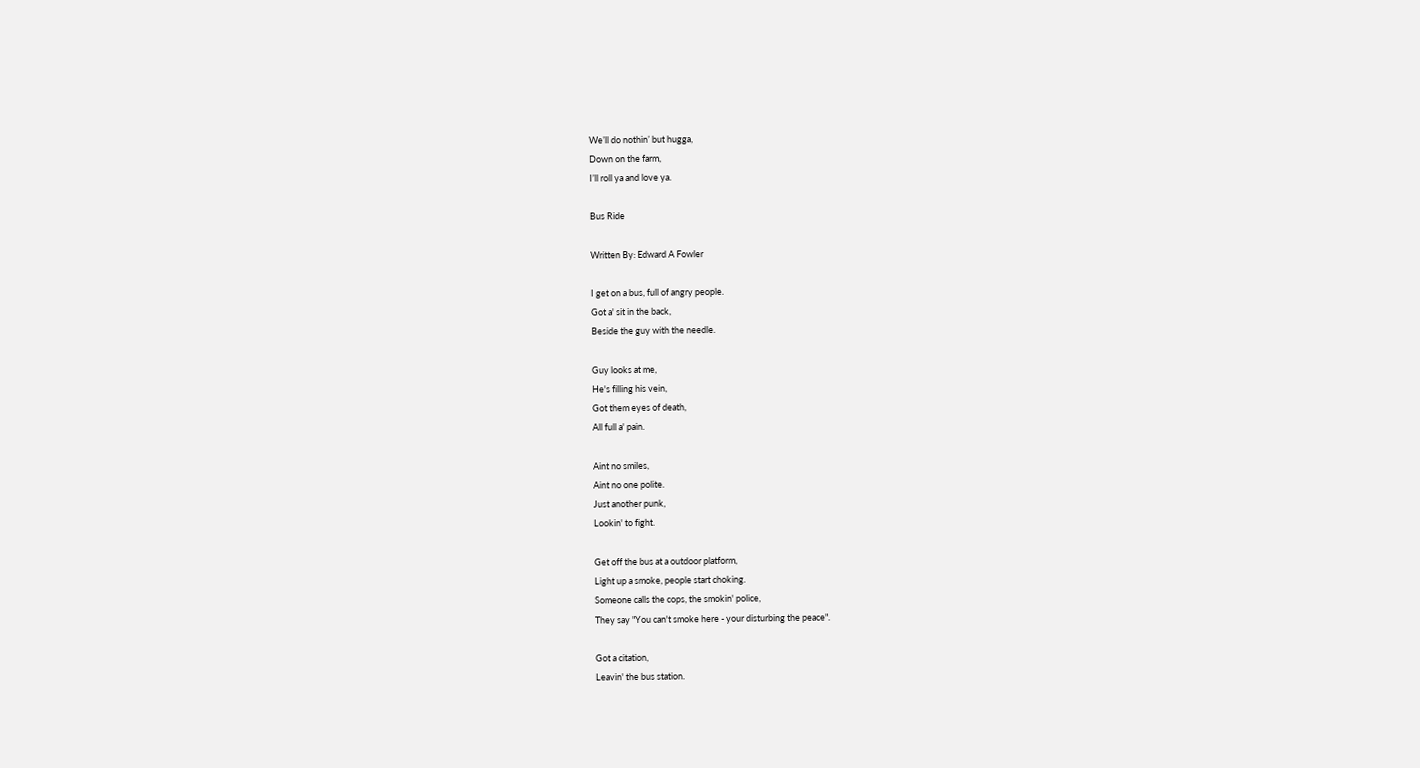We’ll do nothin’ but hugga,
Down on the farm,
I’ll roll ya and love ya.

Bus Ride

Written By: Edward A Fowler

I get on a bus, full of angry people.
Got a' sit in the back,
Beside the guy with the needle.

Guy looks at me,
He's filling his vein,
Got them eyes of death,
All full a' pain.

Aint no smiles,
Aint no one polite.
Just another punk,
Lookin' to fight.

Get off the bus at a outdoor platform,
Light up a smoke, people start choking.
Someone calls the cops, the smokin' police,
They say "You can't smoke here - your disturbing the peace".

Got a citation,
Leavin' the bus station.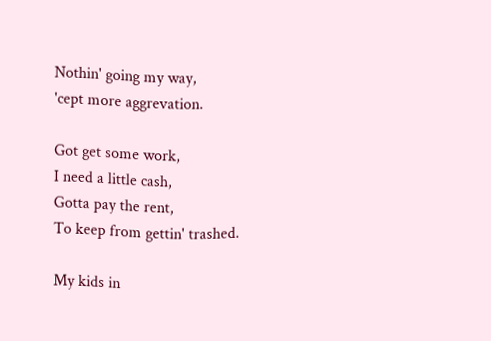Nothin' going my way,
'cept more aggrevation.

Got get some work,
I need a little cash,
Gotta pay the rent,
To keep from gettin' trashed.

My kids in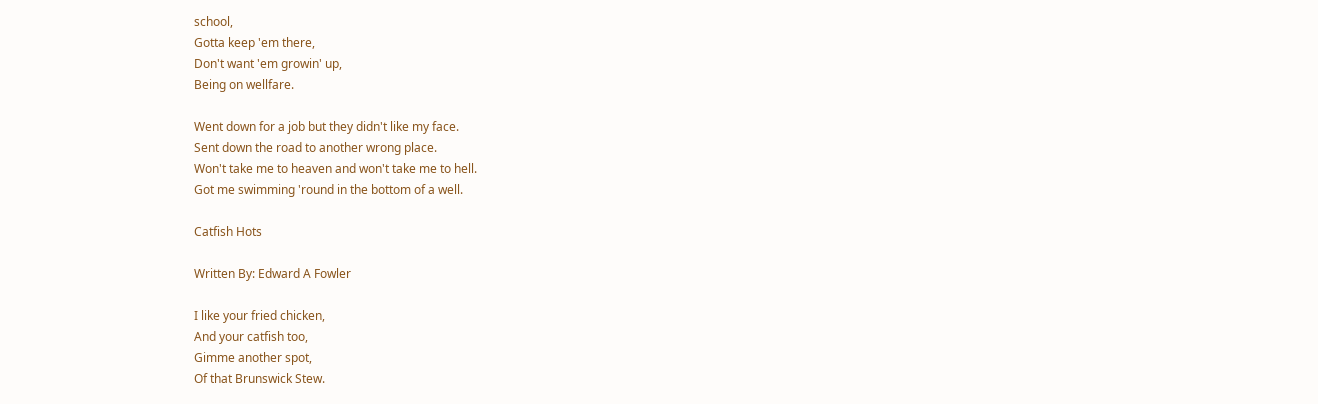school,
Gotta keep 'em there,
Don't want 'em growin' up,
Being on wellfare.

Went down for a job but they didn't like my face.
Sent down the road to another wrong place.
Won't take me to heaven and won't take me to hell.
Got me swimming 'round in the bottom of a well.

Catfish Hots

Written By: Edward A Fowler

I like your fried chicken,
And your catfish too,
Gimme another spot,
Of that Brunswick Stew.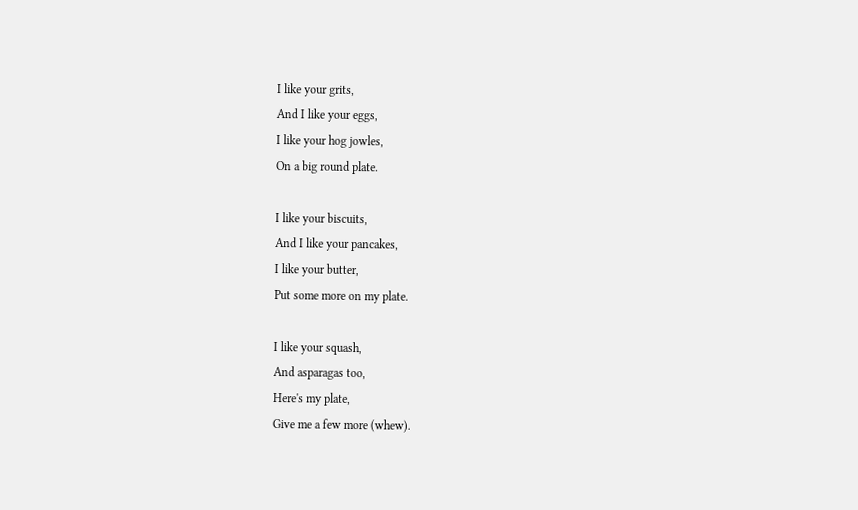I like your grits,
And I like your eggs,
I like your hog jowles,
On a big round plate.

I like your biscuits,
And I like your pancakes,
I like your butter,
Put some more on my plate.

I like your squash,
And asparagas too,
Here's my plate,
Give me a few more (whew).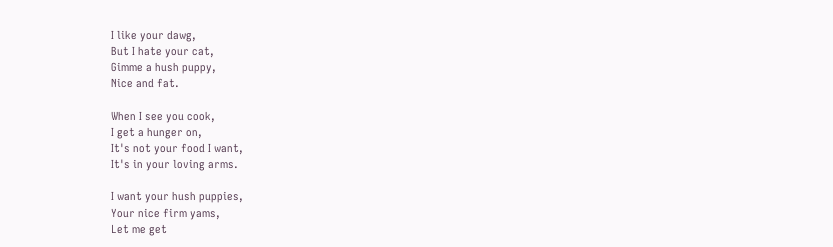I like your dawg,
But I hate your cat,
Gimme a hush puppy,
Nice and fat.

When I see you cook,
I get a hunger on,
It's not your food I want,
It's in your loving arms.

I want your hush puppies,
Your nice firm yams,
Let me get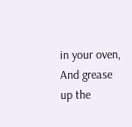in your oven,
And grease up the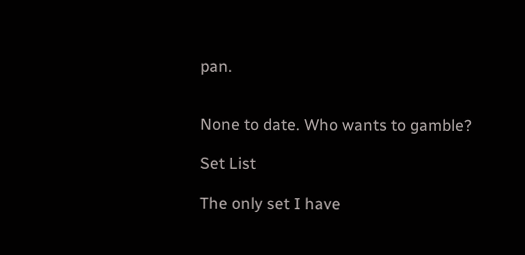pan.


None to date. Who wants to gamble?

Set List

The only set I have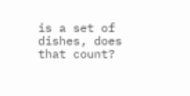is a set of dishes, does that count?